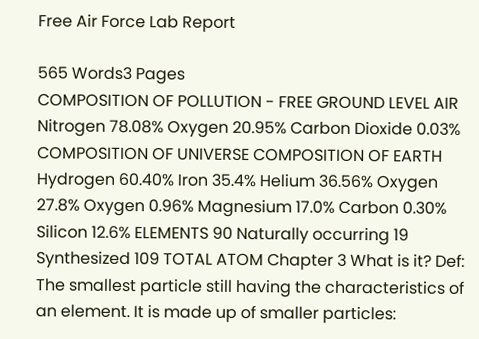Free Air Force Lab Report

565 Words3 Pages
COMPOSITION OF POLLUTION - FREE GROUND LEVEL AIR Nitrogen 78.08% Oxygen 20.95% Carbon Dioxide 0.03% COMPOSITION OF UNIVERSE COMPOSITION OF EARTH Hydrogen 60.40% Iron 35.4% Helium 36.56% Oxygen 27.8% Oxygen 0.96% Magnesium 17.0% Carbon 0.30% Silicon 12.6% ELEMENTS 90 Naturally occurring 19 Synthesized 109 TOTAL ATOM Chapter 3 What is it? Def: The smallest particle still having the characteristics of an element. It is made up of smaller particles: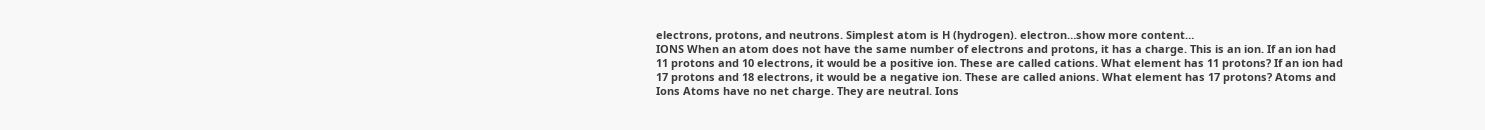electrons, protons, and neutrons. Simplest atom is H (hydrogen). electron…show more content…
IONS When an atom does not have the same number of electrons and protons, it has a charge. This is an ion. If an ion had 11 protons and 10 electrons, it would be a positive ion. These are called cations. What element has 11 protons? If an ion had 17 protons and 18 electrons, it would be a negative ion. These are called anions. What element has 17 protons? Atoms and Ions Atoms have no net charge. They are neutral. Ions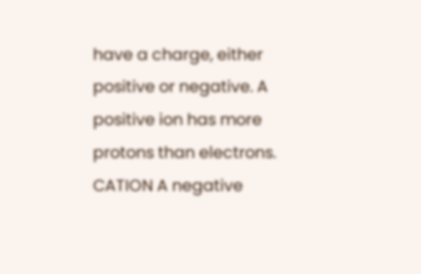have a charge, either positive or negative. A positive ion has more protons than electrons. CATION A negative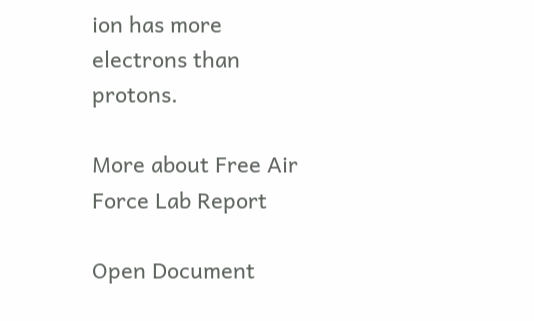ion has more electrons than protons.

More about Free Air Force Lab Report

Open Document